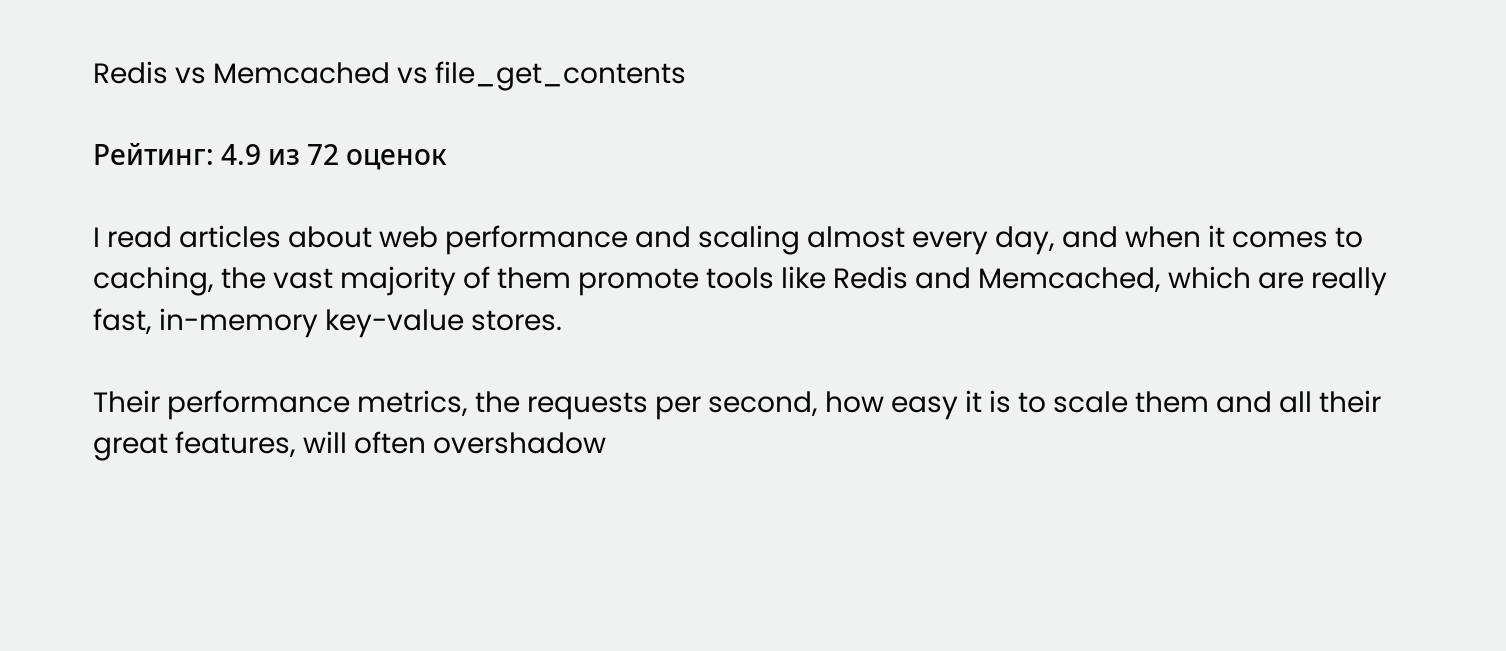Redis vs Memcached vs file_get_contents

Рейтинг: 4.9 из 72 оценок

I read articles about web performance and scaling almost every day, and when it comes to caching, the vast majority of them promote tools like Redis and Memcached, which are really fast, in-memory key-value stores.

Their performance metrics, the requests per second, how easy it is to scale them and all their great features, will often overshadow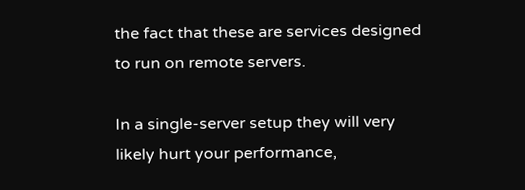the fact that these are services designed to run on remote servers.

In a single-server setup they will very likely hurt your performance,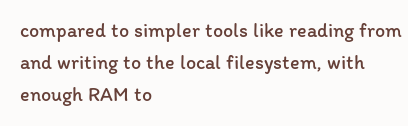compared to simpler tools like reading from and writing to the local filesystem, with enough RAM to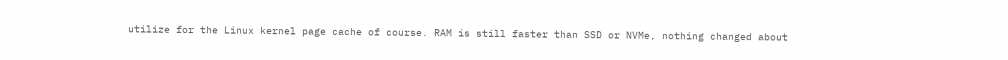utilize for the Linux kernel page cache of course. RAM is still faster than SSD or NVMe, nothing changed about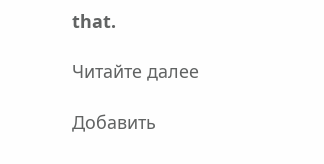that.

Читайте далее

Добавить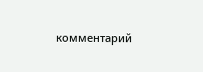комментарий